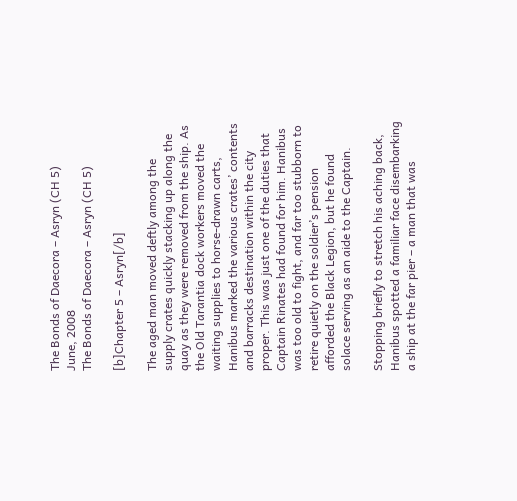The Bonds of Daecora – Asryn (CH 5)
June, 2008
The Bonds of Daecora – Asryn (CH 5)

[b]Chapter 5 – Asryn[/b]

The aged man moved deftly among the supply crates quickly stacking up along the quay as they were removed from the ship. As the Old Tarantia dock workers moved the waiting supplies to horse-drawn carts, Hanibus marked the various crates’ contents and barracks destination within the city proper. This was just one of the duties that Captain Rinates had found for him. Hanibus was too old to fight, and far too stubborn to retire quietly on the soldier’s pension afforded the Black Legion, but he found solace serving as an aide to the Captain.

Stopping briefly to stretch his aching back, Hanibus spotted a familiar face disembarking a ship at the far pier – a man that was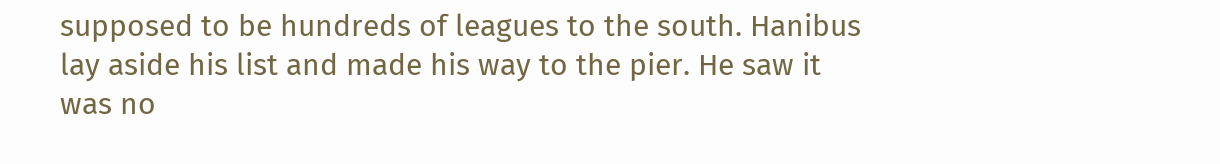supposed to be hundreds of leagues to the south. Hanibus lay aside his list and made his way to the pier. He saw it was no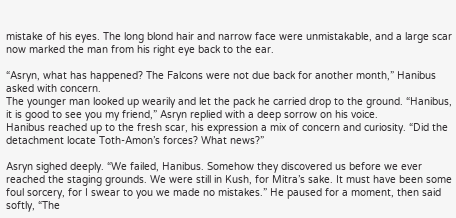mistake of his eyes. The long blond hair and narrow face were unmistakable, and a large scar now marked the man from his right eye back to the ear.

“Asryn, what has happened? The Falcons were not due back for another month,” Hanibus asked with concern.
The younger man looked up wearily and let the pack he carried drop to the ground. “Hanibus, it is good to see you my friend,” Asryn replied with a deep sorrow on his voice.
Hanibus reached up to the fresh scar, his expression a mix of concern and curiosity. “Did the detachment locate Toth-Amon’s forces? What news?”

Asryn sighed deeply. “We failed, Hanibus. Somehow they discovered us before we ever reached the staging grounds. We were still in Kush, for Mitra’s sake. It must have been some foul sorcery, for I swear to you we made no mistakes.” He paused for a moment, then said softly, “The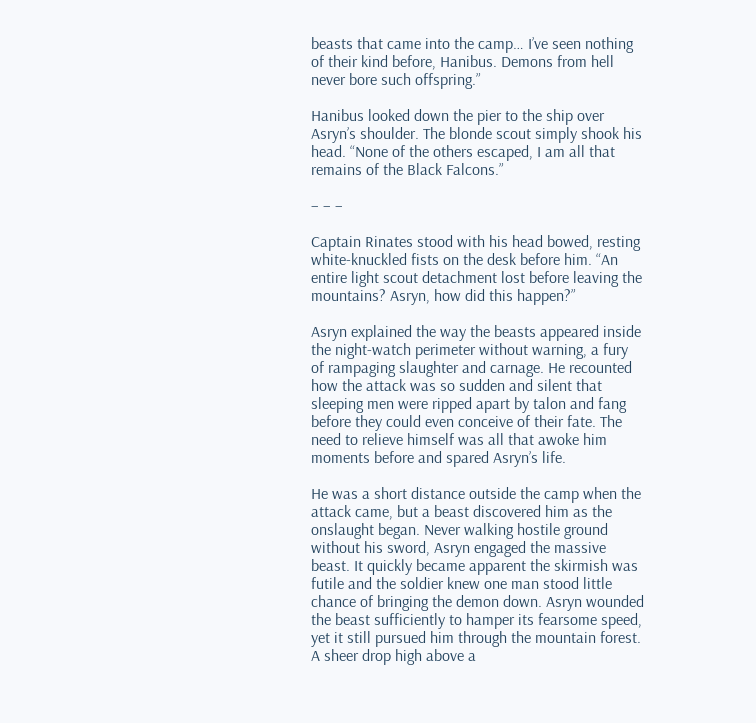beasts that came into the camp… I’ve seen nothing of their kind before, Hanibus. Demons from hell never bore such offspring.”

Hanibus looked down the pier to the ship over Asryn’s shoulder. The blonde scout simply shook his head. “None of the others escaped, I am all that remains of the Black Falcons.”

– – –

Captain Rinates stood with his head bowed, resting white-knuckled fists on the desk before him. “An entire light scout detachment lost before leaving the mountains? Asryn, how did this happen?”

Asryn explained the way the beasts appeared inside the night-watch perimeter without warning, a fury of rampaging slaughter and carnage. He recounted how the attack was so sudden and silent that sleeping men were ripped apart by talon and fang before they could even conceive of their fate. The need to relieve himself was all that awoke him moments before and spared Asryn’s life.

He was a short distance outside the camp when the attack came, but a beast discovered him as the onslaught began. Never walking hostile ground without his sword, Asryn engaged the massive beast. It quickly became apparent the skirmish was futile and the soldier knew one man stood little chance of bringing the demon down. Asryn wounded the beast sufficiently to hamper its fearsome speed, yet it still pursued him through the mountain forest. A sheer drop high above a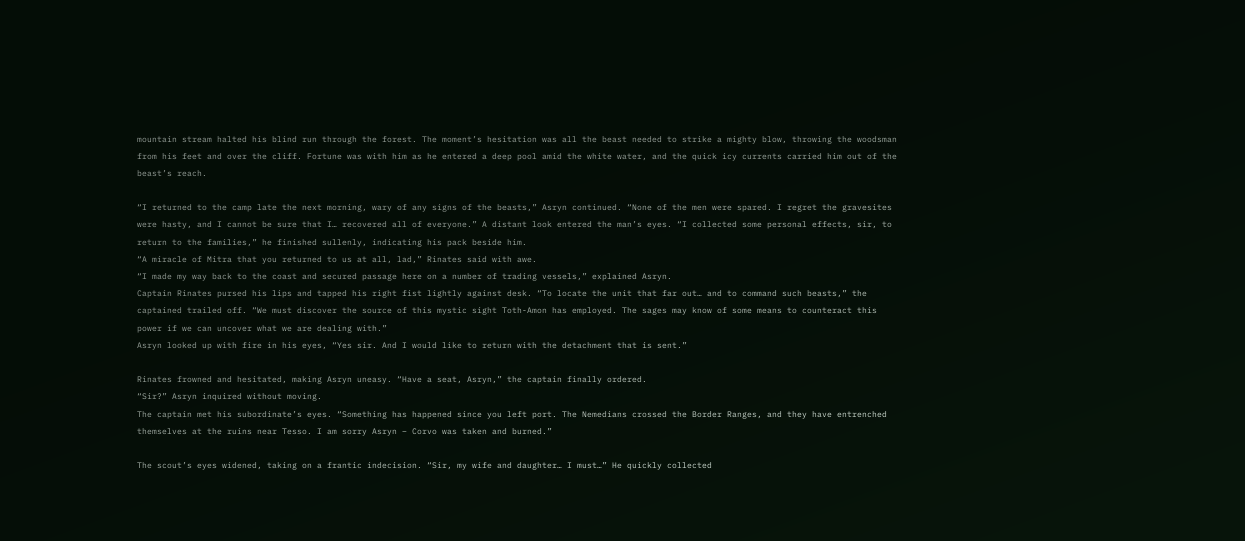mountain stream halted his blind run through the forest. The moment’s hesitation was all the beast needed to strike a mighty blow, throwing the woodsman from his feet and over the cliff. Fortune was with him as he entered a deep pool amid the white water, and the quick icy currents carried him out of the beast’s reach.

“I returned to the camp late the next morning, wary of any signs of the beasts,” Asryn continued. “None of the men were spared. I regret the gravesites were hasty, and I cannot be sure that I… recovered all of everyone.” A distant look entered the man’s eyes. “I collected some personal effects, sir, to return to the families,” he finished sullenly, indicating his pack beside him.
“A miracle of Mitra that you returned to us at all, lad,” Rinates said with awe.
“I made my way back to the coast and secured passage here on a number of trading vessels,” explained Asryn.
Captain Rinates pursed his lips and tapped his right fist lightly against desk. “To locate the unit that far out… and to command such beasts,” the captained trailed off. “We must discover the source of this mystic sight Toth-Amon has employed. The sages may know of some means to counteract this power if we can uncover what we are dealing with.”
Asryn looked up with fire in his eyes, “Yes sir. And I would like to return with the detachment that is sent.”

Rinates frowned and hesitated, making Asryn uneasy. “Have a seat, Asryn,” the captain finally ordered.
“Sir?” Asryn inquired without moving.
The captain met his subordinate’s eyes. “Something has happened since you left port. The Nemedians crossed the Border Ranges, and they have entrenched themselves at the ruins near Tesso. I am sorry Asryn – Corvo was taken and burned.”

The scout’s eyes widened, taking on a frantic indecision. “Sir, my wife and daughter… I must…” He quickly collected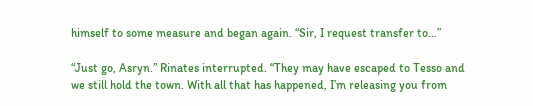himself to some measure and began again. “Sir, I request transfer to…”

“Just go, Asryn.” Rinates interrupted. “They may have escaped to Tesso and we still hold the town. With all that has happened, I’m releasing you from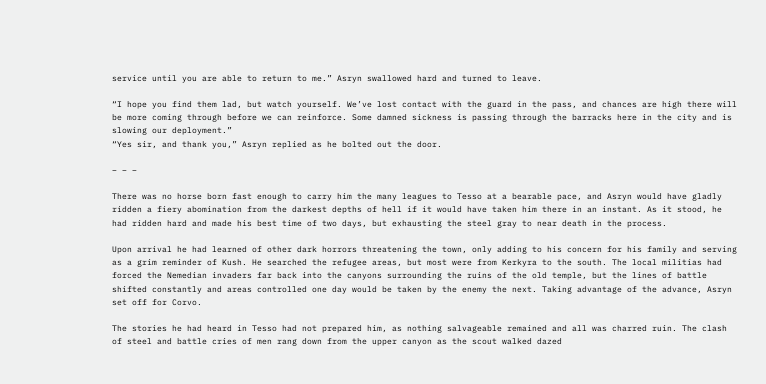service until you are able to return to me.” Asryn swallowed hard and turned to leave.

“I hope you find them lad, but watch yourself. We’ve lost contact with the guard in the pass, and chances are high there will be more coming through before we can reinforce. Some damned sickness is passing through the barracks here in the city and is slowing our deployment.”
“Yes sir, and thank you,” Asryn replied as he bolted out the door.

– – –

There was no horse born fast enough to carry him the many leagues to Tesso at a bearable pace, and Asryn would have gladly ridden a fiery abomination from the darkest depths of hell if it would have taken him there in an instant. As it stood, he had ridden hard and made his best time of two days, but exhausting the steel gray to near death in the process.

Upon arrival he had learned of other dark horrors threatening the town, only adding to his concern for his family and serving as a grim reminder of Kush. He searched the refugee areas, but most were from Kerkyra to the south. The local militias had forced the Nemedian invaders far back into the canyons surrounding the ruins of the old temple, but the lines of battle shifted constantly and areas controlled one day would be taken by the enemy the next. Taking advantage of the advance, Asryn set off for Corvo.

The stories he had heard in Tesso had not prepared him, as nothing salvageable remained and all was charred ruin. The clash of steel and battle cries of men rang down from the upper canyon as the scout walked dazed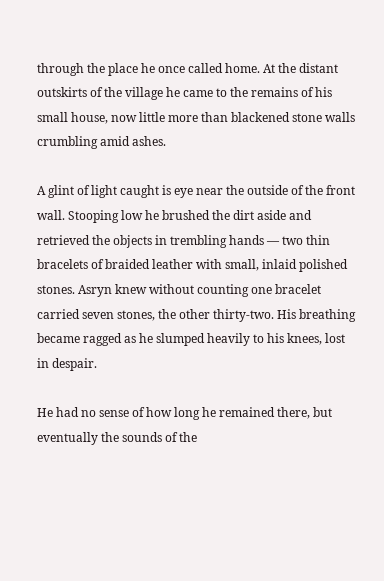through the place he once called home. At the distant outskirts of the village he came to the remains of his small house, now little more than blackened stone walls crumbling amid ashes.

A glint of light caught is eye near the outside of the front wall. Stooping low he brushed the dirt aside and retrieved the objects in trembling hands — two thin bracelets of braided leather with small, inlaid polished stones. Asryn knew without counting one bracelet carried seven stones, the other thirty-two. His breathing became ragged as he slumped heavily to his knees, lost in despair.

He had no sense of how long he remained there, but eventually the sounds of the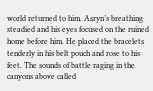world returned to him. Asryn’s breathing steadied and his eyes focused on the ruined home before him. He placed the bracelets tenderly in his belt pouch and rose to his feet. The sounds of battle raging in the canyons above called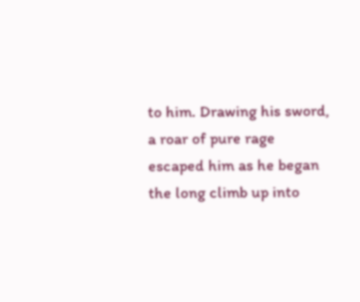to him. Drawing his sword, a roar of pure rage escaped him as he began the long climb up into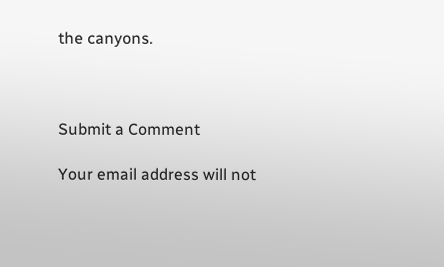the canyons.



Submit a Comment

Your email address will not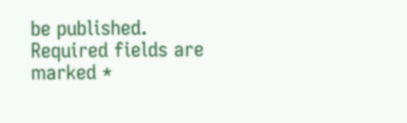be published. Required fields are marked *